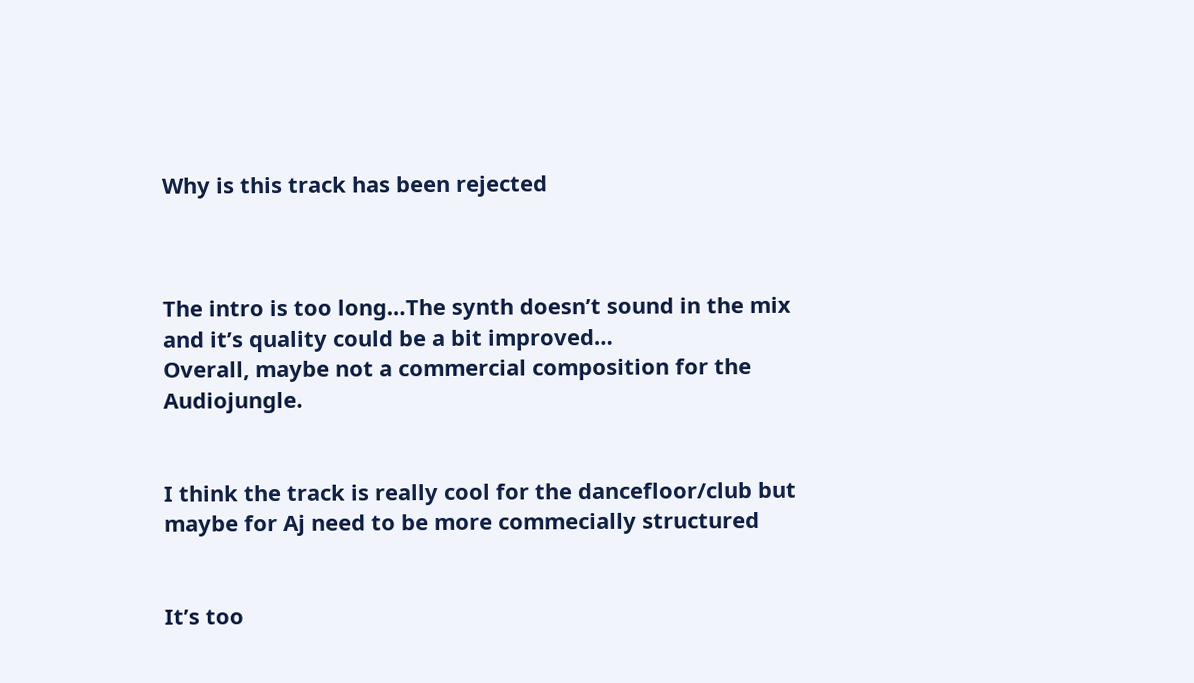Why is this track has been rejected



The intro is too long…The synth doesn’t sound in the mix and it’s quality could be a bit improved…
Overall, maybe not a commercial composition for the Audiojungle.


I think the track is really cool for the dancefloor/club but maybe for Aj need to be more commecially structured


It’s too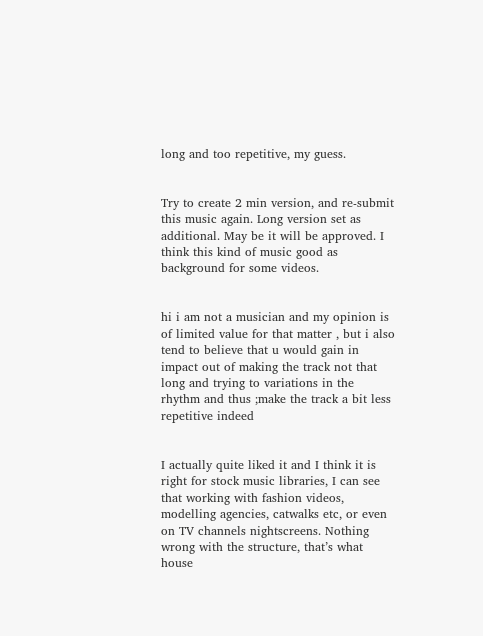long and too repetitive, my guess.


Try to create 2 min version, and re-submit this music again. Long version set as additional. May be it will be approved. I think this kind of music good as background for some videos.


hi i am not a musician and my opinion is of limited value for that matter , but i also tend to believe that u would gain in impact out of making the track not that long and trying to variations in the rhythm and thus ;make the track a bit less repetitive indeed


I actually quite liked it and I think it is right for stock music libraries, I can see that working with fashion videos, modelling agencies, catwalks etc, or even on TV channels nightscreens. Nothing wrong with the structure, that’s what house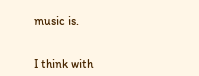music is.


I think with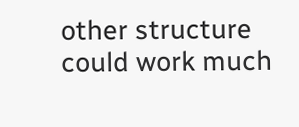other structure could work much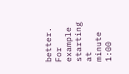better. For example starting at minute 1:00